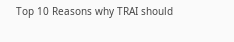Top 10 Reasons why TRAI should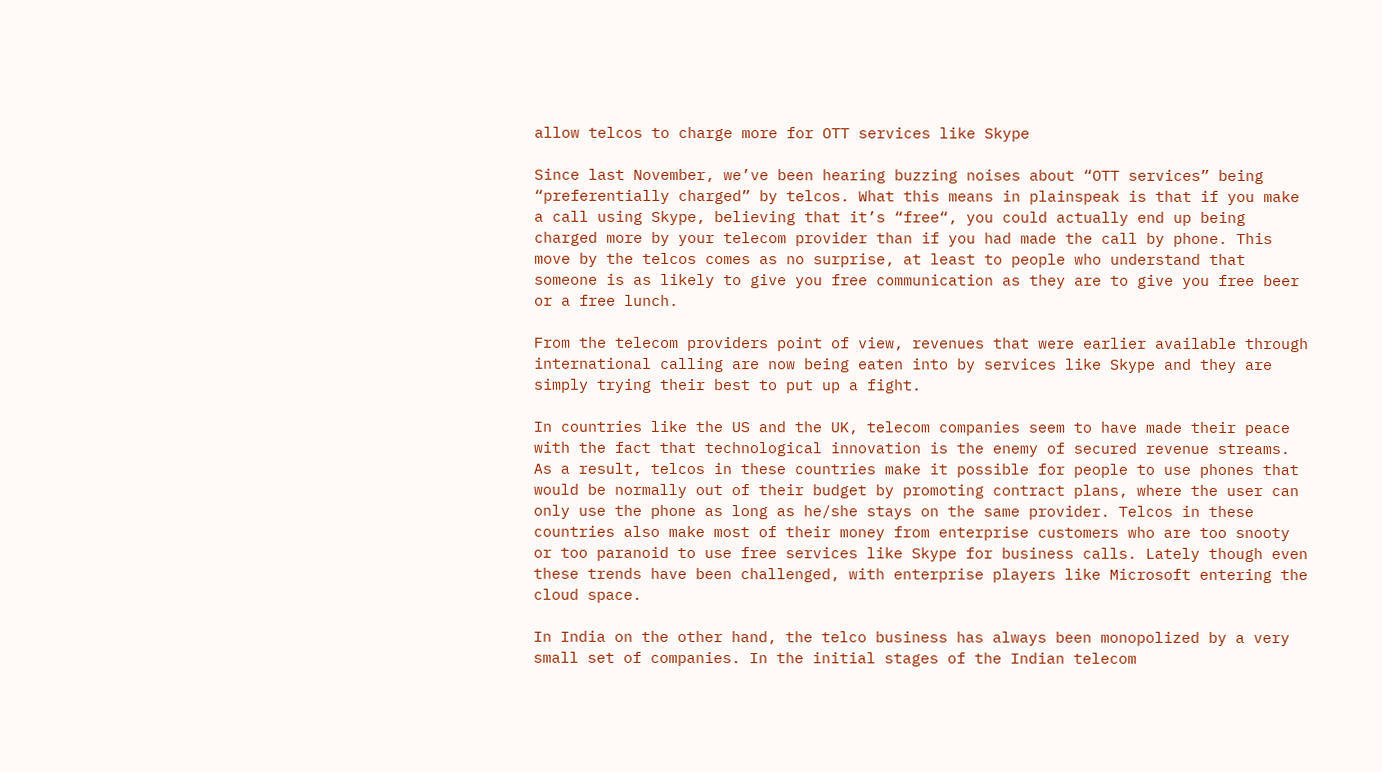allow telcos to charge more for OTT services like Skype

Since last November, we’ve been hearing buzzing noises about “OTT services” being “preferentially charged” by telcos. What this means in plainspeak is that if you make a call using Skype, believing that it’s “free“, you could actually end up being charged more by your telecom provider than if you had made the call by phone. This move by the telcos comes as no surprise, at least to people who understand that someone is as likely to give you free communication as they are to give you free beer or a free lunch.

From the telecom providers point of view, revenues that were earlier available through international calling are now being eaten into by services like Skype and they are simply trying their best to put up a fight.

In countries like the US and the UK, telecom companies seem to have made their peace with the fact that technological innovation is the enemy of secured revenue streams. As a result, telcos in these countries make it possible for people to use phones that would be normally out of their budget by promoting contract plans, where the user can only use the phone as long as he/she stays on the same provider. Telcos in these countries also make most of their money from enterprise customers who are too snooty or too paranoid to use free services like Skype for business calls. Lately though even these trends have been challenged, with enterprise players like Microsoft entering the cloud space.

In India on the other hand, the telco business has always been monopolized by a very small set of companies. In the initial stages of the Indian telecom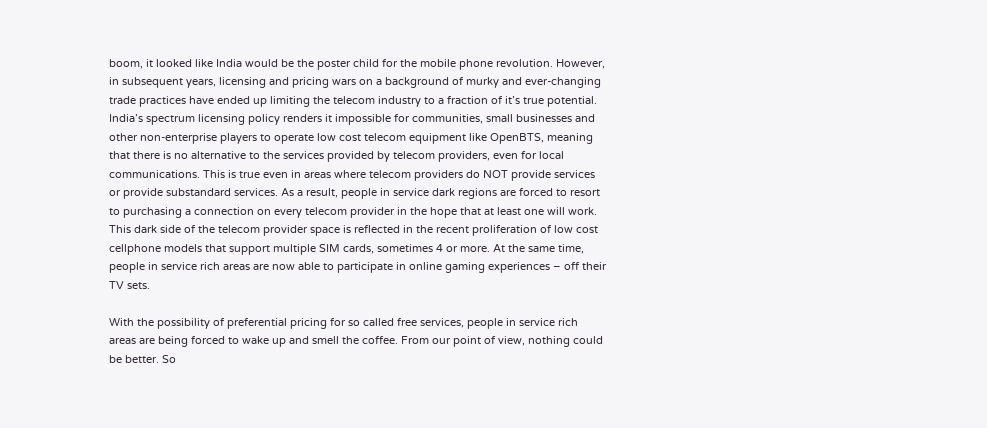boom, it looked like India would be the poster child for the mobile phone revolution. However, in subsequent years, licensing and pricing wars on a background of murky and ever-changing trade practices have ended up limiting the telecom industry to a fraction of it’s true potential. India’s spectrum licensing policy renders it impossible for communities, small businesses and other non-enterprise players to operate low cost telecom equipment like OpenBTS, meaning that there is no alternative to the services provided by telecom providers, even for local communications. This is true even in areas where telecom providers do NOT provide services or provide substandard services. As a result, people in service dark regions are forced to resort to purchasing a connection on every telecom provider in the hope that at least one will work. This dark side of the telecom provider space is reflected in the recent proliferation of low cost cellphone models that support multiple SIM cards, sometimes 4 or more. At the same time, people in service rich areas are now able to participate in online gaming experiences – off their TV sets.

With the possibility of preferential pricing for so called free services, people in service rich areas are being forced to wake up and smell the coffee. From our point of view, nothing could be better. So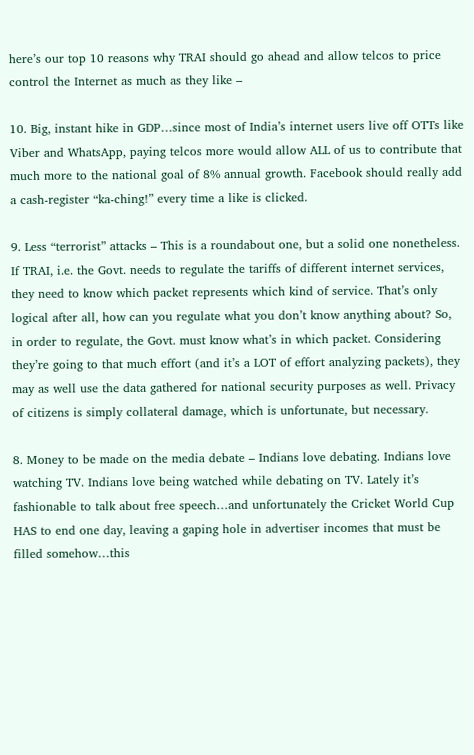here’s our top 10 reasons why TRAI should go ahead and allow telcos to price control the Internet as much as they like –

10. Big, instant hike in GDP…since most of India’s internet users live off OTTs like Viber and WhatsApp, paying telcos more would allow ALL of us to contribute that much more to the national goal of 8% annual growth. Facebook should really add a cash-register “ka-ching!” every time a like is clicked.

9. Less “terrorist” attacks – This is a roundabout one, but a solid one nonetheless. If TRAI, i.e. the Govt. needs to regulate the tariffs of different internet services, they need to know which packet represents which kind of service. That’s only logical after all, how can you regulate what you don’t know anything about? So, in order to regulate, the Govt. must know what’s in which packet. Considering they’re going to that much effort (and it’s a LOT of effort analyzing packets), they may as well use the data gathered for national security purposes as well. Privacy of citizens is simply collateral damage, which is unfortunate, but necessary.

8. Money to be made on the media debate – Indians love debating. Indians love watching TV. Indians love being watched while debating on TV. Lately it’s fashionable to talk about free speech…and unfortunately the Cricket World Cup HAS to end one day, leaving a gaping hole in advertiser incomes that must be filled somehow…this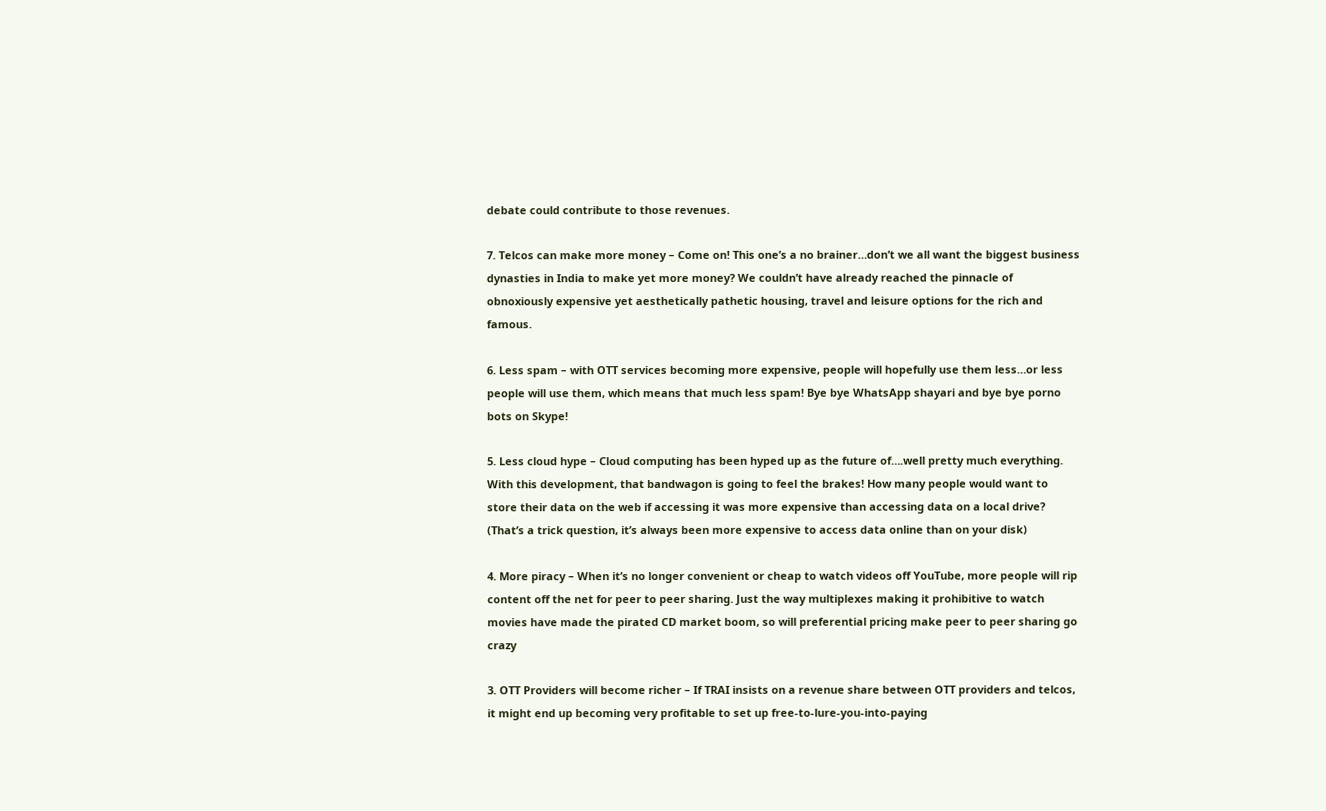debate could contribute to those revenues.

7. Telcos can make more money – Come on! This one’s a no brainer…don’t we all want the biggest business dynasties in India to make yet more money? We couldn’t have already reached the pinnacle of obnoxiously expensive yet aesthetically pathetic housing, travel and leisure options for the rich and famous.

6. Less spam – with OTT services becoming more expensive, people will hopefully use them less…or less people will use them, which means that much less spam! Bye bye WhatsApp shayari and bye bye porno bots on Skype!

5. Less cloud hype – Cloud computing has been hyped up as the future of….well pretty much everything. With this development, that bandwagon is going to feel the brakes! How many people would want to store their data on the web if accessing it was more expensive than accessing data on a local drive? (That’s a trick question, it’s always been more expensive to access data online than on your disk)

4. More piracy – When it’s no longer convenient or cheap to watch videos off YouTube, more people will rip content off the net for peer to peer sharing. Just the way multiplexes making it prohibitive to watch movies have made the pirated CD market boom, so will preferential pricing make peer to peer sharing go crazy

3. OTT Providers will become richer – If TRAI insists on a revenue share between OTT providers and telcos, it might end up becoming very profitable to set up free-to-lure-you-into-paying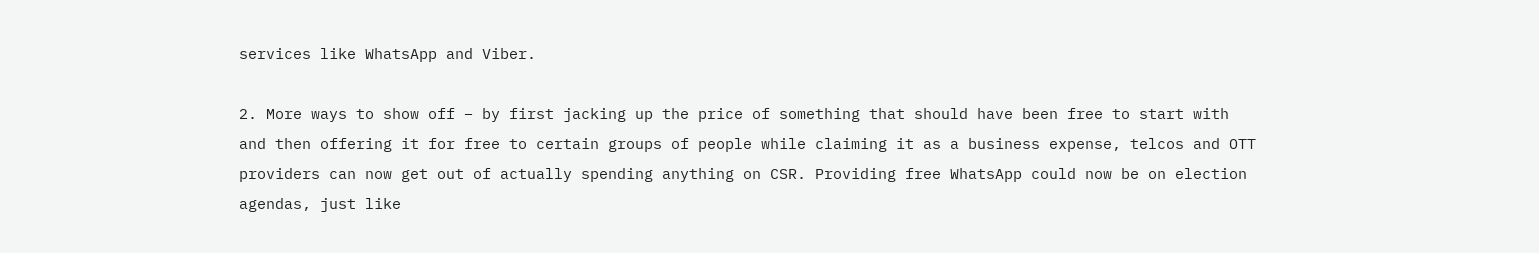services like WhatsApp and Viber.

2. More ways to show off – by first jacking up the price of something that should have been free to start with and then offering it for free to certain groups of people while claiming it as a business expense, telcos and OTT providers can now get out of actually spending anything on CSR. Providing free WhatsApp could now be on election agendas, just like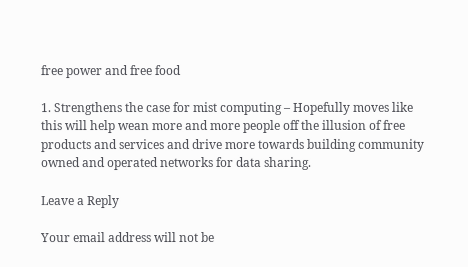free power and free food

1. Strengthens the case for mist computing – Hopefully moves like this will help wean more and more people off the illusion of free products and services and drive more towards building community owned and operated networks for data sharing.

Leave a Reply

Your email address will not be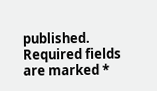published. Required fields are marked *